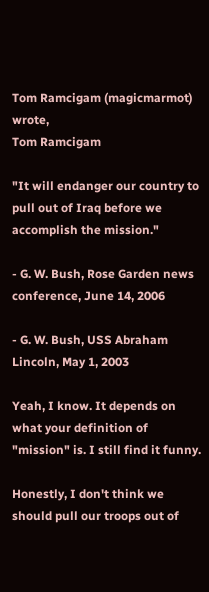Tom Ramcigam (magicmarmot) wrote,
Tom Ramcigam

"It will endanger our country to pull out of Iraq before we accomplish the mission."

- G. W. Bush, Rose Garden news conference, June 14, 2006

- G. W. Bush, USS Abraham Lincoln, May 1, 2003

Yeah, I know. It depends on what your definition of "mission" is. I still find it funny.

Honestly, I don't think we should pull our troops out of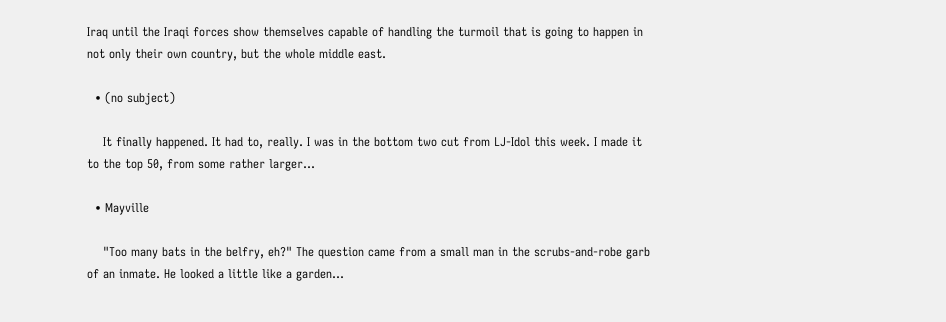Iraq until the Iraqi forces show themselves capable of handling the turmoil that is going to happen in not only their own country, but the whole middle east.

  • (no subject)

    It finally happened. It had to, really. I was in the bottom two cut from LJ-Idol this week. I made it to the top 50, from some rather larger…

  • Mayville

    "Too many bats in the belfry, eh?" The question came from a small man in the scrubs-and-robe garb of an inmate. He looked a little like a garden…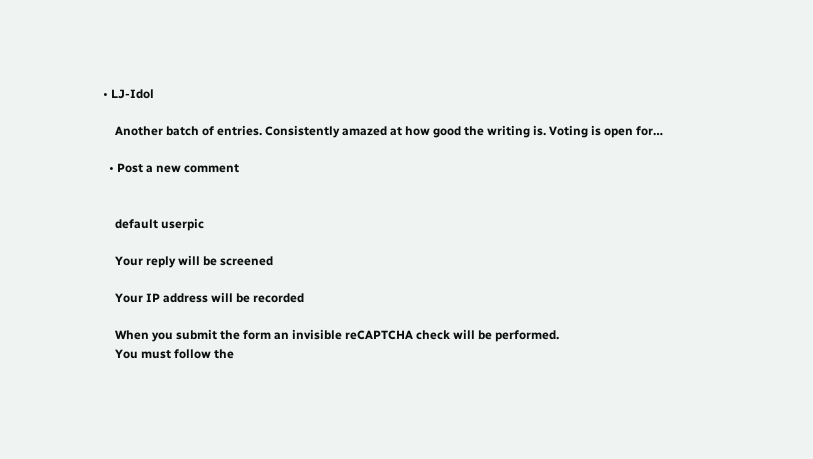• LJ-Idol

    Another batch of entries. Consistently amazed at how good the writing is. Voting is open for…

  • Post a new comment


    default userpic

    Your reply will be screened

    Your IP address will be recorded

    When you submit the form an invisible reCAPTCHA check will be performed.
    You must follow the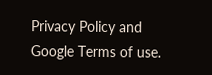Privacy Policy and Google Terms of use.